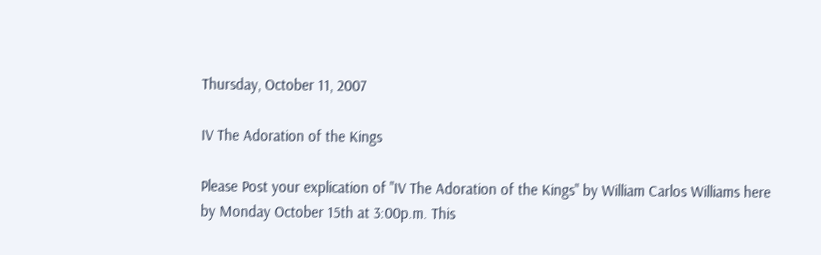Thursday, October 11, 2007

IV The Adoration of the Kings

Please Post your explication of "IV The Adoration of the Kings" by William Carlos Williams here by Monday October 15th at 3:00p.m. This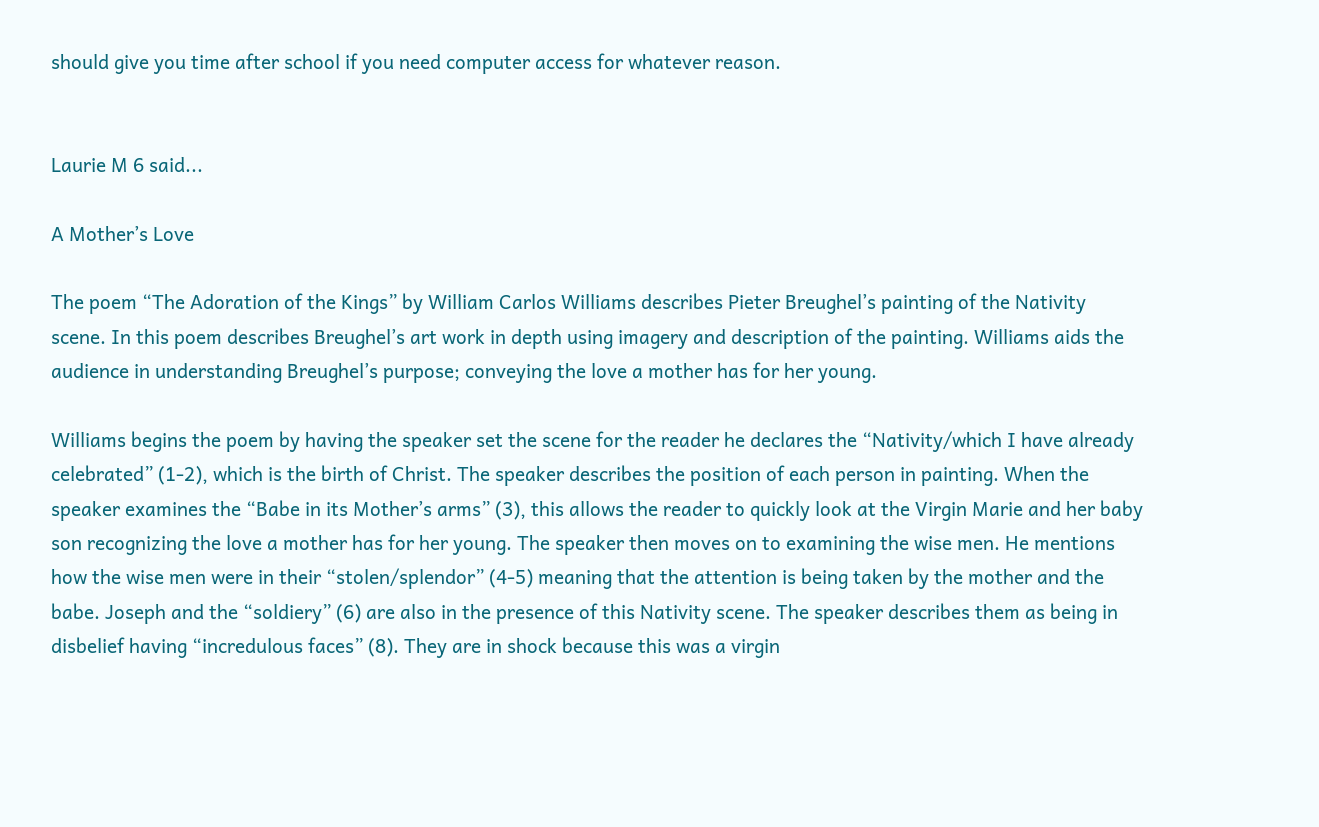should give you time after school if you need computer access for whatever reason.


Laurie M 6 said...

A Mother’s Love

The poem “The Adoration of the Kings” by William Carlos Williams describes Pieter Breughel’s painting of the Nativity scene. In this poem describes Breughel’s art work in depth using imagery and description of the painting. Williams aids the audience in understanding Breughel’s purpose; conveying the love a mother has for her young.

Williams begins the poem by having the speaker set the scene for the reader he declares the “Nativity/which I have already celebrated” (1-2), which is the birth of Christ. The speaker describes the position of each person in painting. When the speaker examines the “Babe in its Mother’s arms” (3), this allows the reader to quickly look at the Virgin Marie and her baby son recognizing the love a mother has for her young. The speaker then moves on to examining the wise men. He mentions how the wise men were in their “stolen/splendor” (4-5) meaning that the attention is being taken by the mother and the babe. Joseph and the “soldiery” (6) are also in the presence of this Nativity scene. The speaker describes them as being in disbelief having “incredulous faces” (8). They are in shock because this was a virgin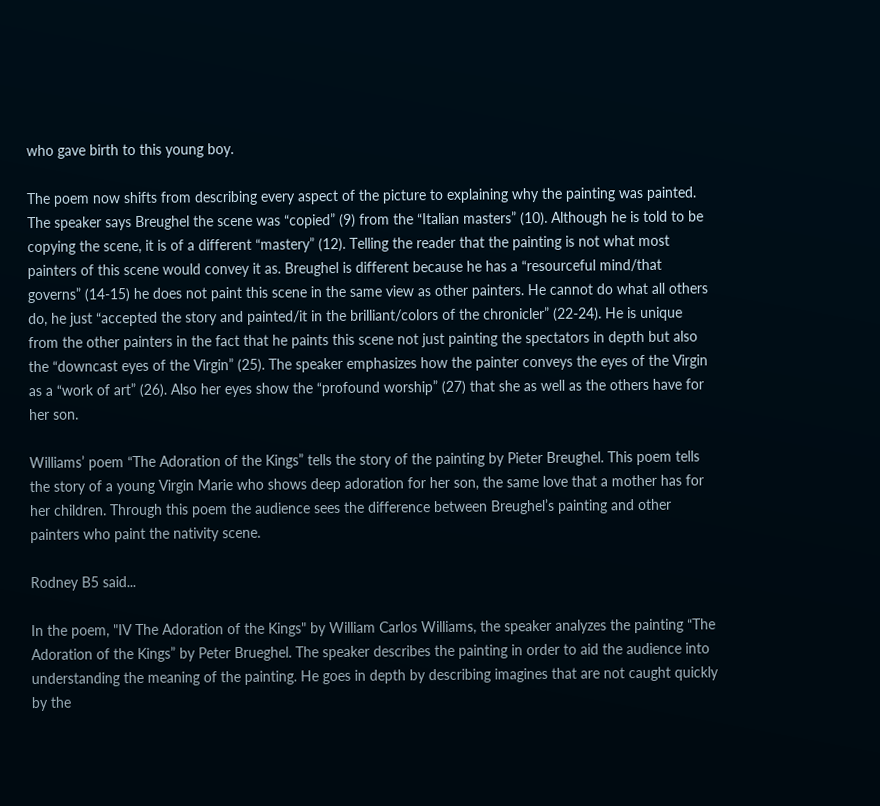who gave birth to this young boy.

The poem now shifts from describing every aspect of the picture to explaining why the painting was painted. The speaker says Breughel the scene was “copied” (9) from the “Italian masters” (10). Although he is told to be copying the scene, it is of a different “mastery” (12). Telling the reader that the painting is not what most painters of this scene would convey it as. Breughel is different because he has a “resourceful mind/that governs” (14-15) he does not paint this scene in the same view as other painters. He cannot do what all others do, he just “accepted the story and painted/it in the brilliant/colors of the chronicler” (22-24). He is unique from the other painters in the fact that he paints this scene not just painting the spectators in depth but also the “downcast eyes of the Virgin” (25). The speaker emphasizes how the painter conveys the eyes of the Virgin as a “work of art” (26). Also her eyes show the “profound worship” (27) that she as well as the others have for her son.

Williams’ poem “The Adoration of the Kings” tells the story of the painting by Pieter Breughel. This poem tells the story of a young Virgin Marie who shows deep adoration for her son, the same love that a mother has for her children. Through this poem the audience sees the difference between Breughel’s painting and other painters who paint the nativity scene.

Rodney B5 said...

In the poem, "IV The Adoration of the Kings" by William Carlos Williams, the speaker analyzes the painting “The Adoration of the Kings” by Peter Brueghel. The speaker describes the painting in order to aid the audience into understanding the meaning of the painting. He goes in depth by describing imagines that are not caught quickly by the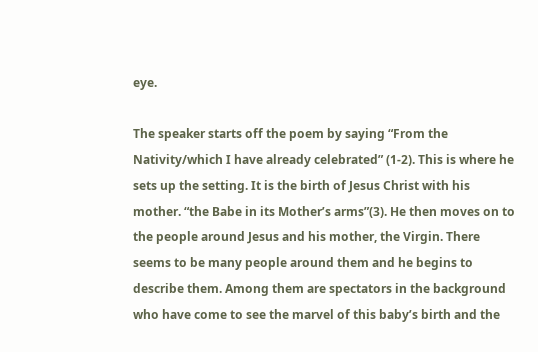eye.

The speaker starts off the poem by saying “From the Nativity/which I have already celebrated” (1-2). This is where he sets up the setting. It is the birth of Jesus Christ with his mother. “the Babe in its Mother’s arms”(3). He then moves on to the people around Jesus and his mother, the Virgin. There seems to be many people around them and he begins to describe them. Among them are spectators in the background who have come to see the marvel of this baby’s birth and the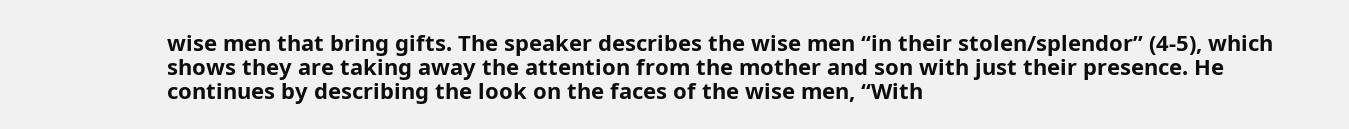wise men that bring gifts. The speaker describes the wise men “in their stolen/splendor” (4-5), which shows they are taking away the attention from the mother and son with just their presence. He continues by describing the look on the faces of the wise men, “With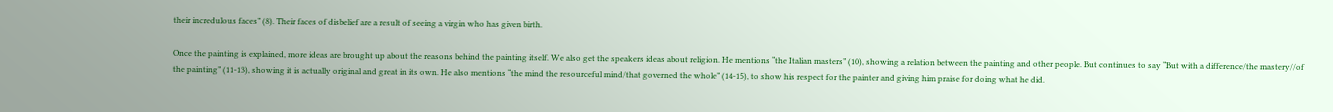their incredulous faces” (8). Their faces of disbelief are a result of seeing a virgin who has given birth.

Once the painting is explained, more ideas are brought up about the reasons behind the painting itself. We also get the speakers ideas about religion. He mentions “the Italian masters” (10), showing a relation between the painting and other people. But continues to say “But with a difference/the mastery//of the painting” (11-13), showing it is actually original and great in its own. He also mentions “the mind the resourceful mind/that governed the whole” (14-15), to show his respect for the painter and giving him praise for doing what he did.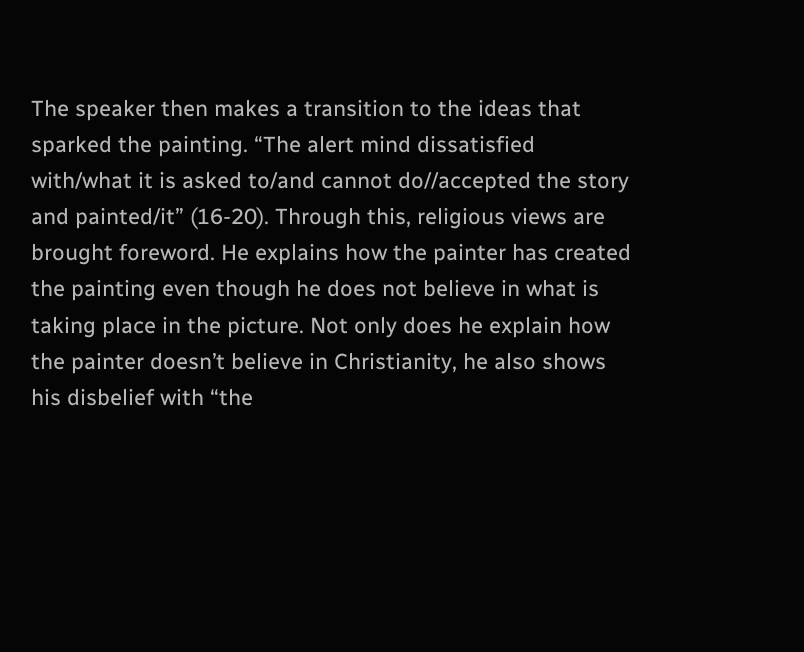The speaker then makes a transition to the ideas that sparked the painting. “The alert mind dissatisfied with/what it is asked to/and cannot do//accepted the story and painted/it” (16-20). Through this, religious views are brought foreword. He explains how the painter has created the painting even though he does not believe in what is taking place in the picture. Not only does he explain how the painter doesn’t believe in Christianity, he also shows his disbelief with “the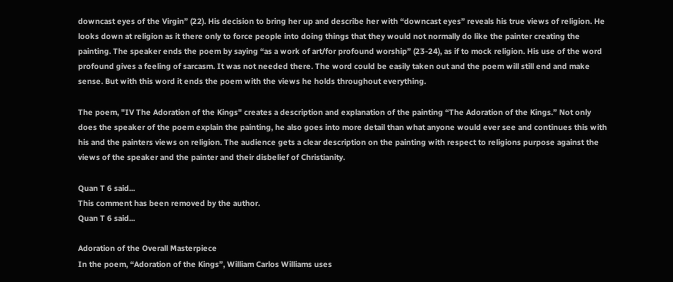downcast eyes of the Virgin” (22). His decision to bring her up and describe her with “downcast eyes” reveals his true views of religion. He looks down at religion as it there only to force people into doing things that they would not normally do like the painter creating the painting. The speaker ends the poem by saying “as a work of art/for profound worship” (23-24), as if to mock religion. His use of the word profound gives a feeling of sarcasm. It was not needed there. The word could be easily taken out and the poem will still end and make sense. But with this word it ends the poem with the views he holds throughout everything.

The poem, "IV The Adoration of the Kings" creates a description and explanation of the painting “The Adoration of the Kings.” Not only does the speaker of the poem explain the painting, he also goes into more detail than what anyone would ever see and continues this with his and the painters views on religion. The audience gets a clear description on the painting with respect to religions purpose against the views of the speaker and the painter and their disbelief of Christianity.

Quan T 6 said...
This comment has been removed by the author.
Quan T 6 said...

Adoration of the Overall Masterpiece
In the poem, “Adoration of the Kings”, William Carlos Williams uses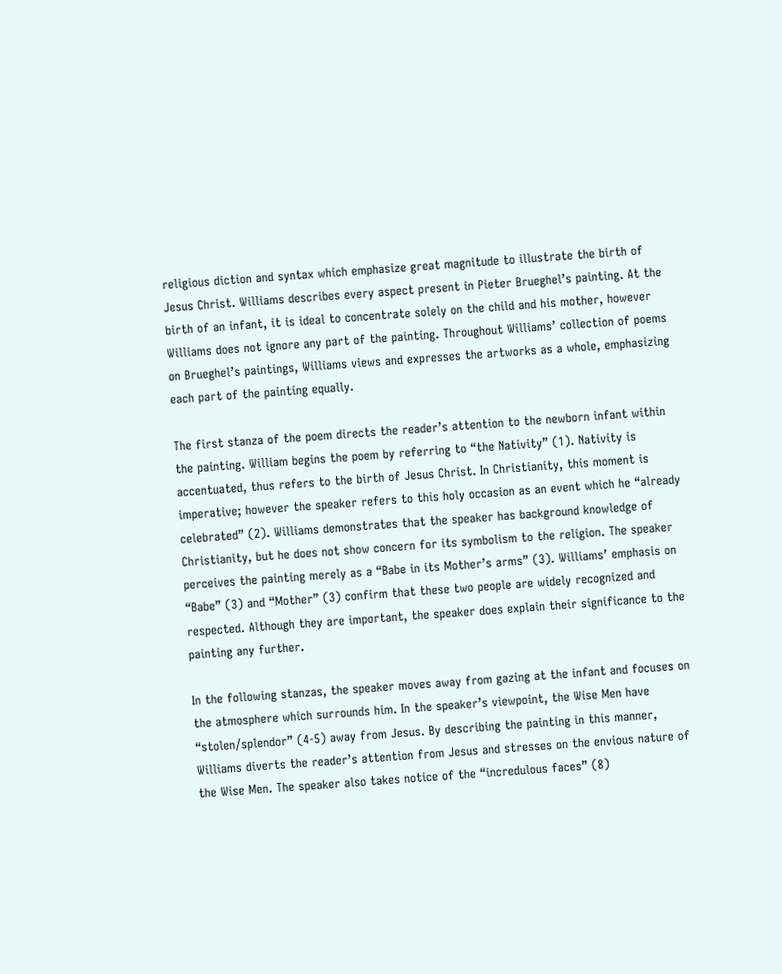religious diction and syntax which emphasize great magnitude to illustrate the birth of Jesus Christ. Williams describes every aspect present in Pieter Brueghel’s painting. At the birth of an infant, it is ideal to concentrate solely on the child and his mother, however Williams does not ignore any part of the painting. Throughout Williams’ collection of poems on Brueghel’s paintings, Williams views and expresses the artworks as a whole, emphasizing each part of the painting equally.

The first stanza of the poem directs the reader’s attention to the newborn infant within the painting. William begins the poem by referring to “the Nativity” (1). Nativity is accentuated, thus refers to the birth of Jesus Christ. In Christianity, this moment is imperative; however the speaker refers to this holy occasion as an event which he “already celebrated” (2). Williams demonstrates that the speaker has background knowledge of Christianity, but he does not show concern for its symbolism to the religion. The speaker perceives the painting merely as a “Babe in its Mother’s arms” (3). Williams’ emphasis on “Babe” (3) and “Mother” (3) confirm that these two people are widely recognized and respected. Although they are important, the speaker does explain their significance to the painting any further.

In the following stanzas, the speaker moves away from gazing at the infant and focuses on the atmosphere which surrounds him. In the speaker’s viewpoint, the Wise Men have “stolen/splendor” (4-5) away from Jesus. By describing the painting in this manner, Williams diverts the reader’s attention from Jesus and stresses on the envious nature of the Wise Men. The speaker also takes notice of the “incredulous faces” (8)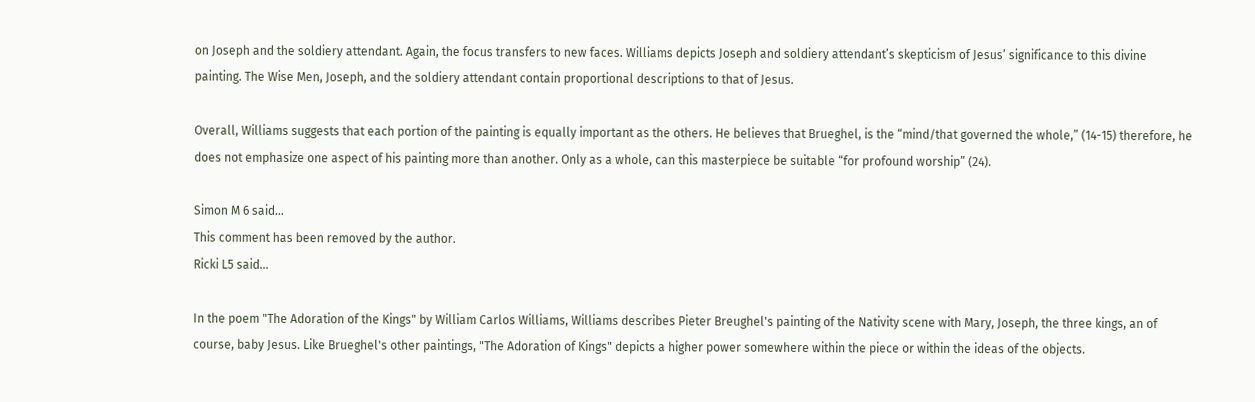on Joseph and the soldiery attendant. Again, the focus transfers to new faces. Williams depicts Joseph and soldiery attendant’s skepticism of Jesus’ significance to this divine painting. The Wise Men, Joseph, and the soldiery attendant contain proportional descriptions to that of Jesus.

Overall, Williams suggests that each portion of the painting is equally important as the others. He believes that Brueghel, is the “mind/that governed the whole,” (14-15) therefore, he does not emphasize one aspect of his painting more than another. Only as a whole, can this masterpiece be suitable “for profound worship” (24).

Simon M 6 said...
This comment has been removed by the author.
Ricki L5 said...

In the poem "The Adoration of the Kings" by William Carlos Williams, Williams describes Pieter Breughel's painting of the Nativity scene with Mary, Joseph, the three kings, an of course, baby Jesus. Like Brueghel's other paintings, "The Adoration of Kings" depicts a higher power somewhere within the piece or within the ideas of the objects.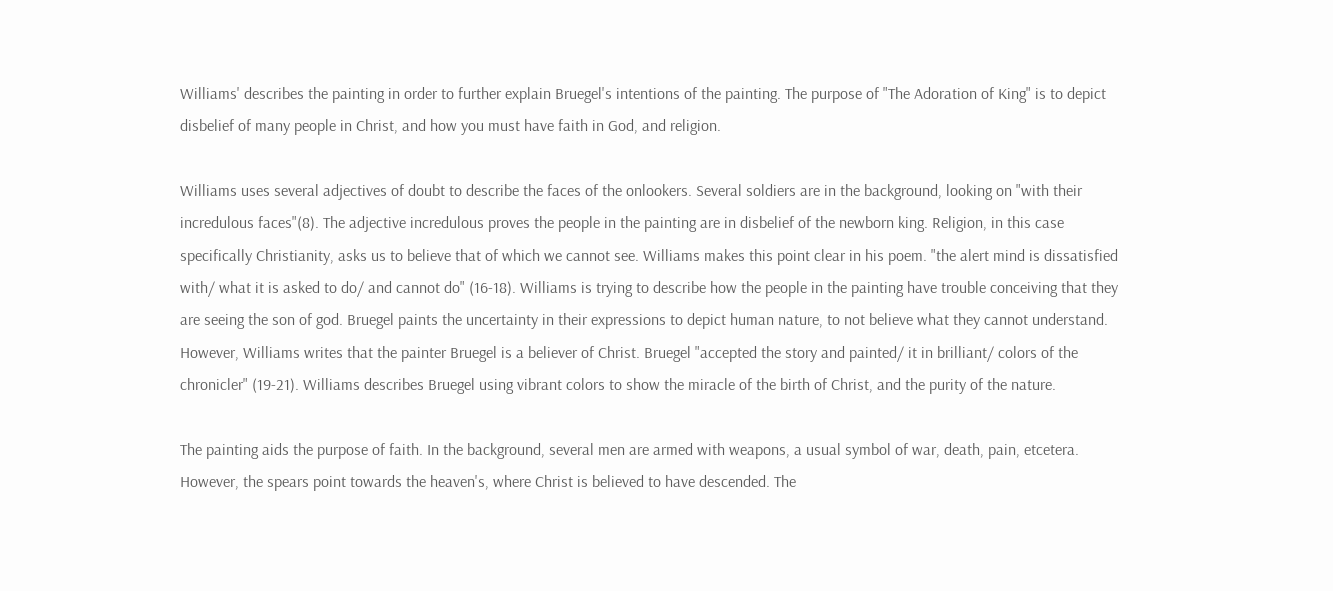Williams' describes the painting in order to further explain Bruegel's intentions of the painting. The purpose of "The Adoration of King" is to depict disbelief of many people in Christ, and how you must have faith in God, and religion.

Williams uses several adjectives of doubt to describe the faces of the onlookers. Several soldiers are in the background, looking on "with their incredulous faces"(8). The adjective incredulous proves the people in the painting are in disbelief of the newborn king. Religion, in this case specifically Christianity, asks us to believe that of which we cannot see. Williams makes this point clear in his poem. "the alert mind is dissatisfied with/ what it is asked to do/ and cannot do" (16-18). Williams is trying to describe how the people in the painting have trouble conceiving that they are seeing the son of god. Bruegel paints the uncertainty in their expressions to depict human nature, to not believe what they cannot understand. However, Williams writes that the painter Bruegel is a believer of Christ. Bruegel "accepted the story and painted/ it in brilliant/ colors of the chronicler" (19-21). Williams describes Bruegel using vibrant colors to show the miracle of the birth of Christ, and the purity of the nature.

The painting aids the purpose of faith. In the background, several men are armed with weapons, a usual symbol of war, death, pain, etcetera. However, the spears point towards the heaven's, where Christ is believed to have descended. The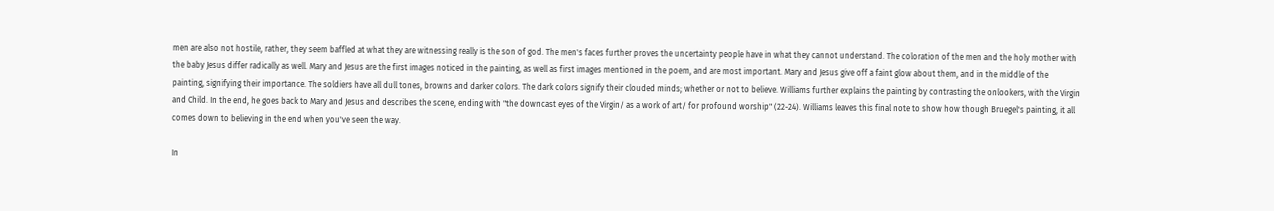men are also not hostile, rather, they seem baffled at what they are witnessing really is the son of god. The men's faces further proves the uncertainty people have in what they cannot understand. The coloration of the men and the holy mother with the baby Jesus differ radically as well. Mary and Jesus are the first images noticed in the painting, as well as first images mentioned in the poem, and are most important. Mary and Jesus give off a faint glow about them, and in the middle of the painting, signifying their importance. The soldiers have all dull tones, browns and darker colors. The dark colors signify their clouded minds; whether or not to believe. Williams further explains the painting by contrasting the onlookers, with the Virgin and Child. In the end, he goes back to Mary and Jesus and describes the scene, ending with "the downcast eyes of the Virgin/ as a work of art/ for profound worship" (22-24). Williams leaves this final note to show how though Bruegel's painting, it all comes down to believing in the end when you've seen the way.

In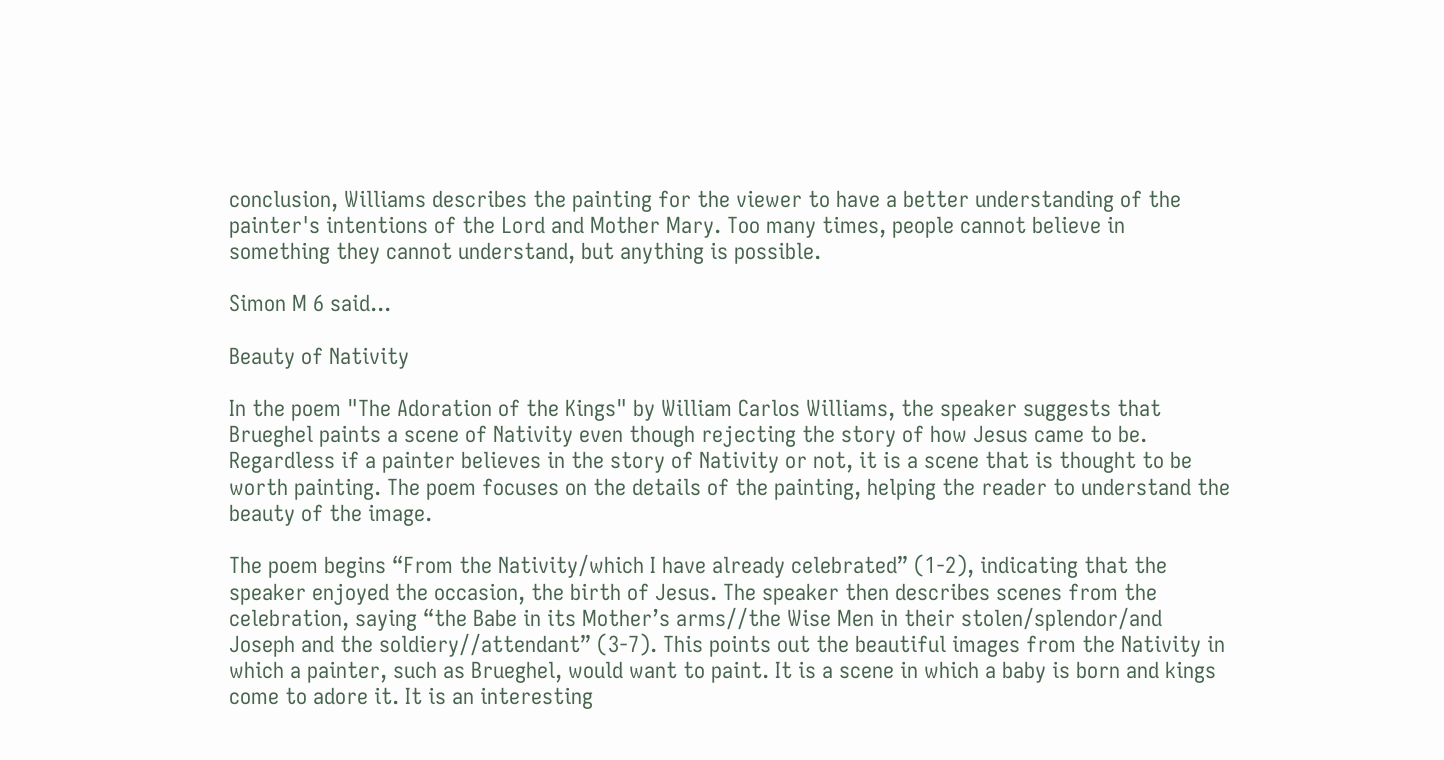conclusion, Williams describes the painting for the viewer to have a better understanding of the painter's intentions of the Lord and Mother Mary. Too many times, people cannot believe in something they cannot understand, but anything is possible.

Simon M 6 said...

Beauty of Nativity

In the poem "The Adoration of the Kings" by William Carlos Williams, the speaker suggests that Brueghel paints a scene of Nativity even though rejecting the story of how Jesus came to be. Regardless if a painter believes in the story of Nativity or not, it is a scene that is thought to be worth painting. The poem focuses on the details of the painting, helping the reader to understand the beauty of the image.

The poem begins “From the Nativity/which I have already celebrated” (1-2), indicating that the speaker enjoyed the occasion, the birth of Jesus. The speaker then describes scenes from the celebration, saying “the Babe in its Mother’s arms//the Wise Men in their stolen/splendor/and Joseph and the soldiery//attendant” (3-7). This points out the beautiful images from the Nativity in which a painter, such as Brueghel, would want to paint. It is a scene in which a baby is born and kings come to adore it. It is an interesting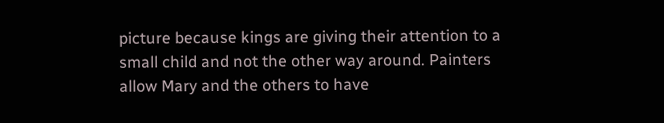picture because kings are giving their attention to a small child and not the other way around. Painters allow Mary and the others to have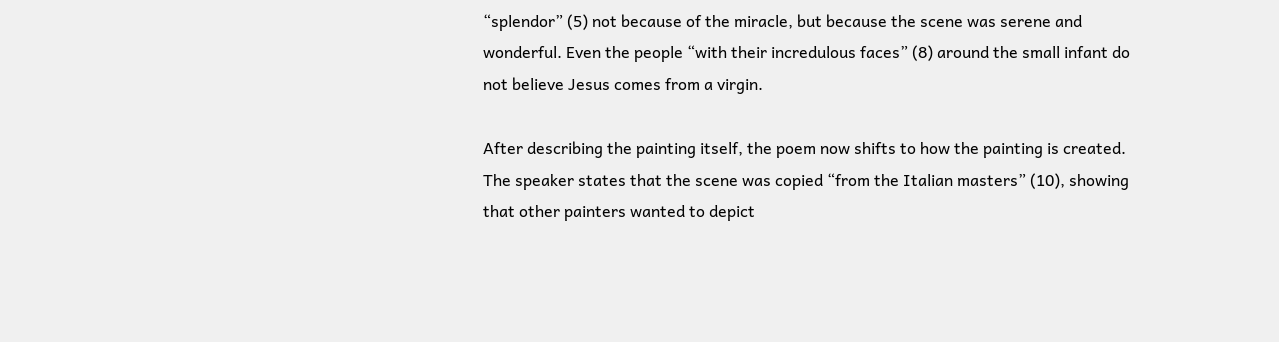“splendor” (5) not because of the miracle, but because the scene was serene and wonderful. Even the people “with their incredulous faces” (8) around the small infant do not believe Jesus comes from a virgin.

After describing the painting itself, the poem now shifts to how the painting is created. The speaker states that the scene was copied “from the Italian masters” (10), showing that other painters wanted to depict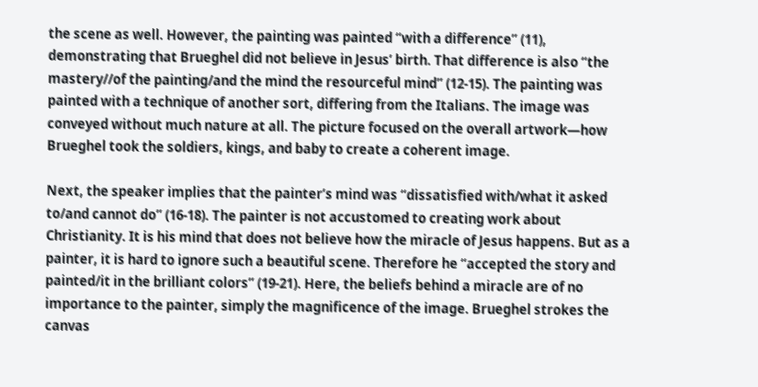the scene as well. However, the painting was painted “with a difference” (11), demonstrating that Brueghel did not believe in Jesus’ birth. That difference is also “the mastery//of the painting/and the mind the resourceful mind” (12-15). The painting was painted with a technique of another sort, differing from the Italians. The image was conveyed without much nature at all. The picture focused on the overall artwork—how Brueghel took the soldiers, kings, and baby to create a coherent image.

Next, the speaker implies that the painter’s mind was “dissatisfied with/what it asked to/and cannot do” (16-18). The painter is not accustomed to creating work about Christianity. It is his mind that does not believe how the miracle of Jesus happens. But as a painter, it is hard to ignore such a beautiful scene. Therefore he “accepted the story and painted/it in the brilliant colors” (19-21). Here, the beliefs behind a miracle are of no importance to the painter, simply the magnificence of the image. Brueghel strokes the canvas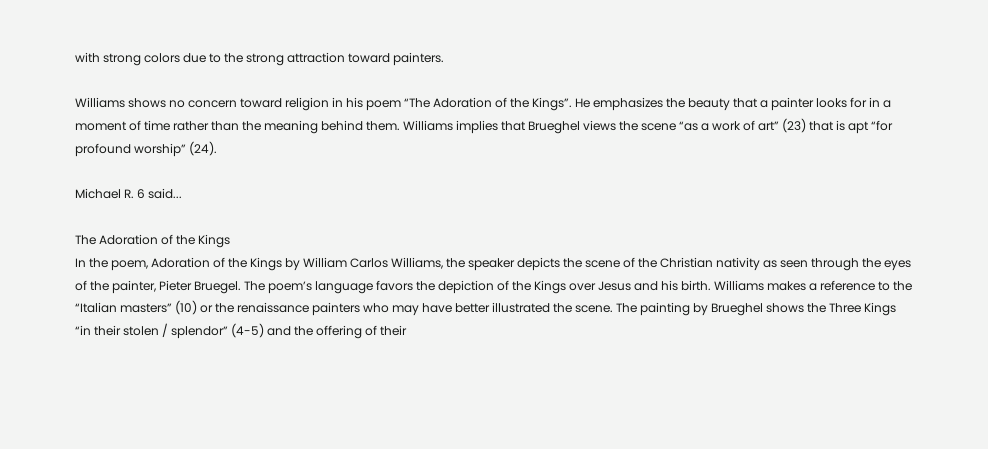with strong colors due to the strong attraction toward painters.

Williams shows no concern toward religion in his poem “The Adoration of the Kings”. He emphasizes the beauty that a painter looks for in a moment of time rather than the meaning behind them. Williams implies that Brueghel views the scene “as a work of art” (23) that is apt “for profound worship” (24).

Michael R. 6 said...

The Adoration of the Kings
In the poem, Adoration of the Kings by William Carlos Williams, the speaker depicts the scene of the Christian nativity as seen through the eyes of the painter, Pieter Bruegel. The poem’s language favors the depiction of the Kings over Jesus and his birth. Williams makes a reference to the “Italian masters” (10) or the renaissance painters who may have better illustrated the scene. The painting by Brueghel shows the Three Kings “in their stolen / splendor” (4-5) and the offering of their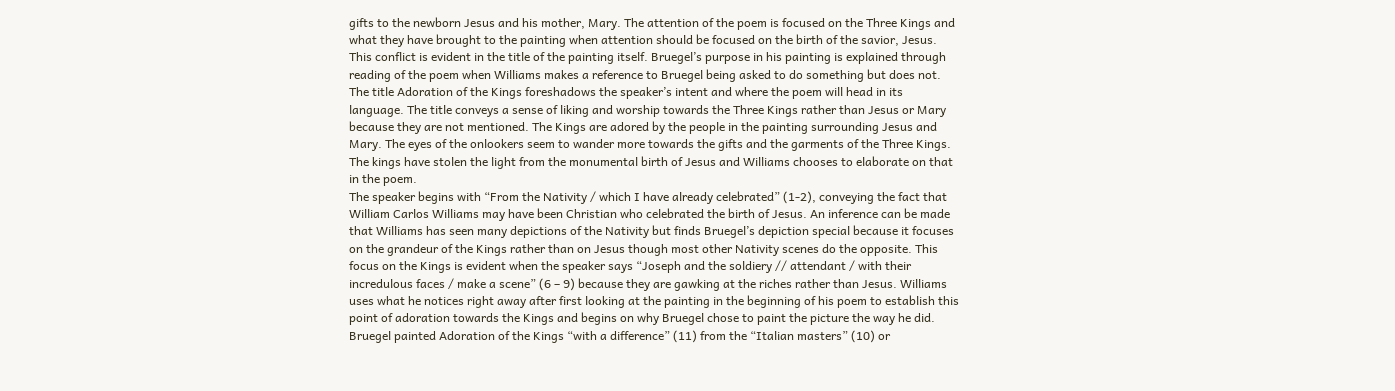gifts to the newborn Jesus and his mother, Mary. The attention of the poem is focused on the Three Kings and what they have brought to the painting when attention should be focused on the birth of the savior, Jesus. This conflict is evident in the title of the painting itself. Bruegel’s purpose in his painting is explained through reading of the poem when Williams makes a reference to Bruegel being asked to do something but does not.
The title Adoration of the Kings foreshadows the speaker’s intent and where the poem will head in its language. The title conveys a sense of liking and worship towards the Three Kings rather than Jesus or Mary because they are not mentioned. The Kings are adored by the people in the painting surrounding Jesus and Mary. The eyes of the onlookers seem to wander more towards the gifts and the garments of the Three Kings. The kings have stolen the light from the monumental birth of Jesus and Williams chooses to elaborate on that in the poem.
The speaker begins with “From the Nativity / which I have already celebrated” (1-2), conveying the fact that William Carlos Williams may have been Christian who celebrated the birth of Jesus. An inference can be made that Williams has seen many depictions of the Nativity but finds Bruegel’s depiction special because it focuses on the grandeur of the Kings rather than on Jesus though most other Nativity scenes do the opposite. This focus on the Kings is evident when the speaker says “Joseph and the soldiery // attendant / with their incredulous faces / make a scene” (6 – 9) because they are gawking at the riches rather than Jesus. Williams uses what he notices right away after first looking at the painting in the beginning of his poem to establish this point of adoration towards the Kings and begins on why Bruegel chose to paint the picture the way he did.
Bruegel painted Adoration of the Kings “with a difference” (11) from the “Italian masters” (10) or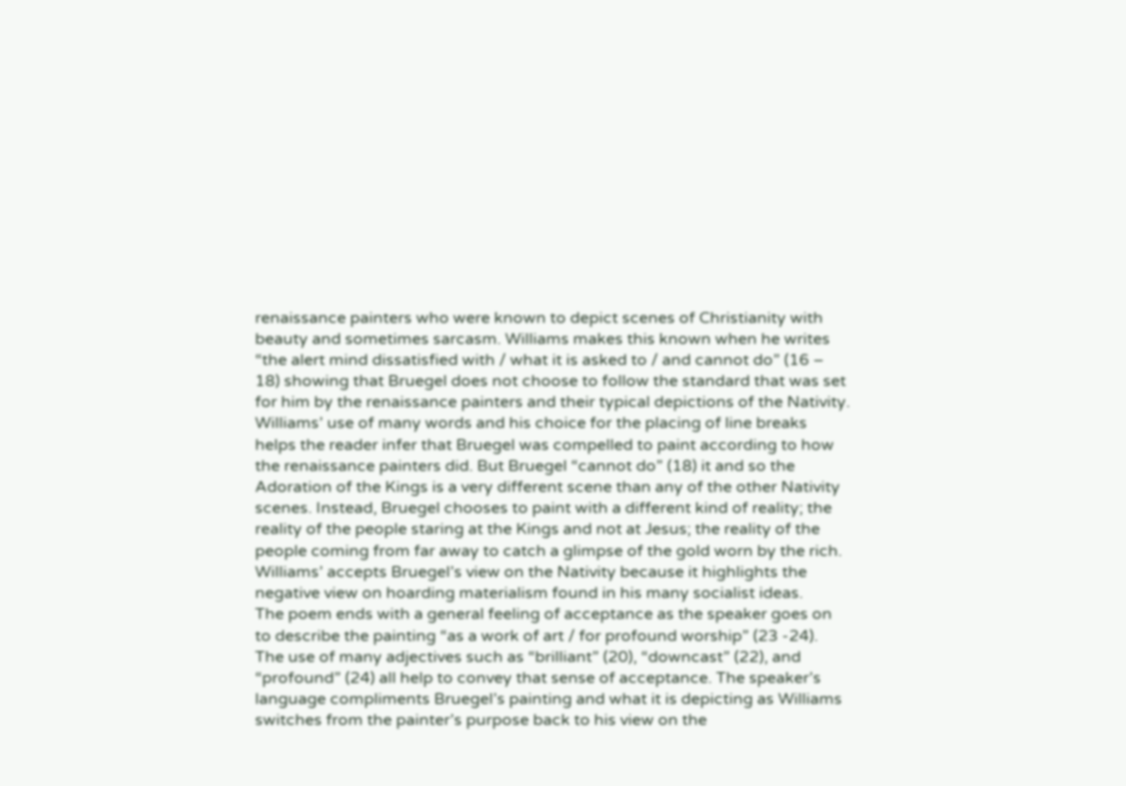renaissance painters who were known to depict scenes of Christianity with beauty and sometimes sarcasm. Williams makes this known when he writes “the alert mind dissatisfied with / what it is asked to / and cannot do” (16 – 18) showing that Bruegel does not choose to follow the standard that was set for him by the renaissance painters and their typical depictions of the Nativity. Williams’ use of many words and his choice for the placing of line breaks helps the reader infer that Bruegel was compelled to paint according to how the renaissance painters did. But Bruegel “cannot do” (18) it and so the Adoration of the Kings is a very different scene than any of the other Nativity scenes. Instead, Bruegel chooses to paint with a different kind of reality; the reality of the people staring at the Kings and not at Jesus; the reality of the people coming from far away to catch a glimpse of the gold worn by the rich. Williams’ accepts Bruegel’s view on the Nativity because it highlights the negative view on hoarding materialism found in his many socialist ideas.
The poem ends with a general feeling of acceptance as the speaker goes on to describe the painting “as a work of art / for profound worship” (23 -24). The use of many adjectives such as “brilliant” (20), “downcast” (22), and “profound” (24) all help to convey that sense of acceptance. The speaker’s language compliments Bruegel’s painting and what it is depicting as Williams switches from the painter’s purpose back to his view on the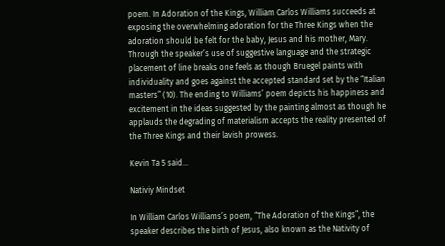poem. In Adoration of the Kings, William Carlos Williams succeeds at exposing the overwhelming adoration for the Three Kings when the adoration should be felt for the baby, Jesus and his mother, Mary. Through the speaker’s use of suggestive language and the strategic placement of line breaks one feels as though Bruegel paints with individuality and goes against the accepted standard set by the “Italian masters” (10). The ending to Williams’ poem depicts his happiness and excitement in the ideas suggested by the painting almost as though he applauds the degrading of materialism accepts the reality presented of the Three Kings and their lavish prowess.

Kevin Ta 5 said...

Nativiy Mindset

In William Carlos Williams’s poem, “The Adoration of the Kings”, the speaker describes the birth of Jesus, also known as the Nativity of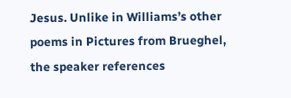Jesus. Unlike in Williams’s other poems in Pictures from Brueghel, the speaker references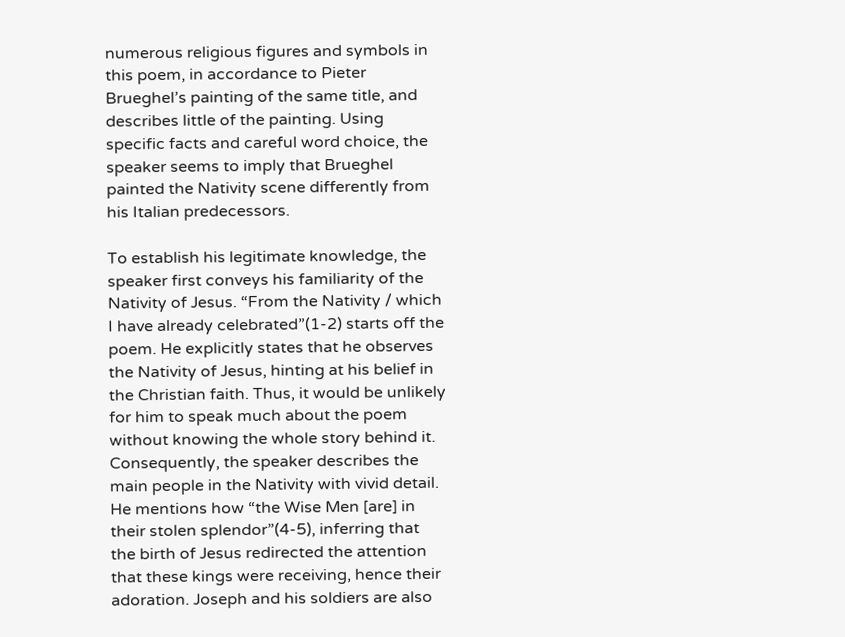numerous religious figures and symbols in this poem, in accordance to Pieter Brueghel’s painting of the same title, and describes little of the painting. Using specific facts and careful word choice, the speaker seems to imply that Brueghel painted the Nativity scene differently from his Italian predecessors.

To establish his legitimate knowledge, the speaker first conveys his familiarity of the Nativity of Jesus. “From the Nativity / which I have already celebrated”(1-2) starts off the poem. He explicitly states that he observes the Nativity of Jesus, hinting at his belief in the Christian faith. Thus, it would be unlikely for him to speak much about the poem without knowing the whole story behind it. Consequently, the speaker describes the main people in the Nativity with vivid detail. He mentions how “the Wise Men [are] in their stolen splendor”(4-5), inferring that the birth of Jesus redirected the attention that these kings were receiving, hence their adoration. Joseph and his soldiers are also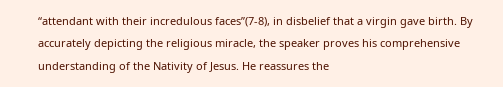“attendant with their incredulous faces”(7-8), in disbelief that a virgin gave birth. By accurately depicting the religious miracle, the speaker proves his comprehensive understanding of the Nativity of Jesus. He reassures the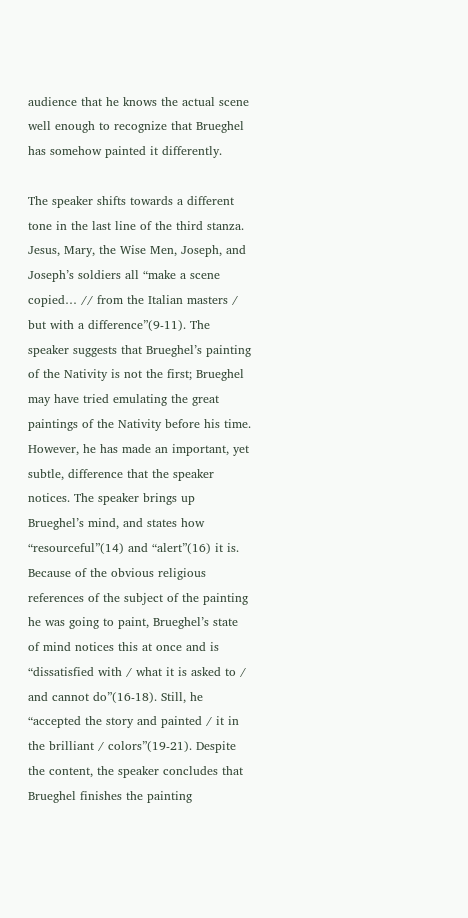audience that he knows the actual scene well enough to recognize that Brueghel has somehow painted it differently.

The speaker shifts towards a different tone in the last line of the third stanza. Jesus, Mary, the Wise Men, Joseph, and Joseph’s soldiers all “make a scene copied… // from the Italian masters / but with a difference”(9-11). The speaker suggests that Brueghel’s painting of the Nativity is not the first; Brueghel may have tried emulating the great paintings of the Nativity before his time. However, he has made an important, yet subtle, difference that the speaker notices. The speaker brings up Brueghel’s mind, and states how “resourceful”(14) and “alert”(16) it is. Because of the obvious religious references of the subject of the painting he was going to paint, Brueghel’s state of mind notices this at once and is “dissatisfied with / what it is asked to / and cannot do”(16-18). Still, he “accepted the story and painted / it in the brilliant / colors”(19-21). Despite the content, the speaker concludes that Brueghel finishes the painting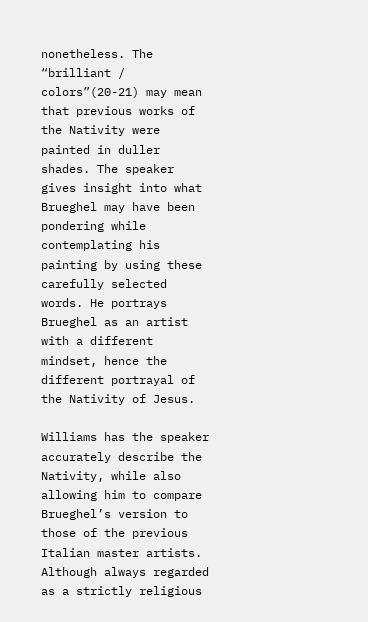nonetheless. The “brilliant / colors”(20-21) may mean that previous works of the Nativity were painted in duller shades. The speaker gives insight into what Brueghel may have been pondering while contemplating his painting by using these carefully selected words. He portrays Brueghel as an artist with a different mindset, hence the different portrayal of the Nativity of Jesus.

Williams has the speaker accurately describe the Nativity, while also allowing him to compare Brueghel’s version to those of the previous Italian master artists. Although always regarded as a strictly religious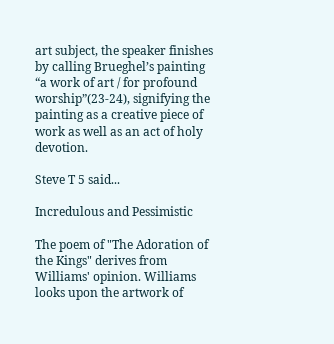art subject, the speaker finishes by calling Brueghel’s painting “a work of art / for profound worship”(23-24), signifying the painting as a creative piece of work as well as an act of holy devotion.

Steve T 5 said...

Incredulous and Pessimistic

The poem of "The Adoration of the Kings" derives from Williams' opinion. Williams looks upon the artwork of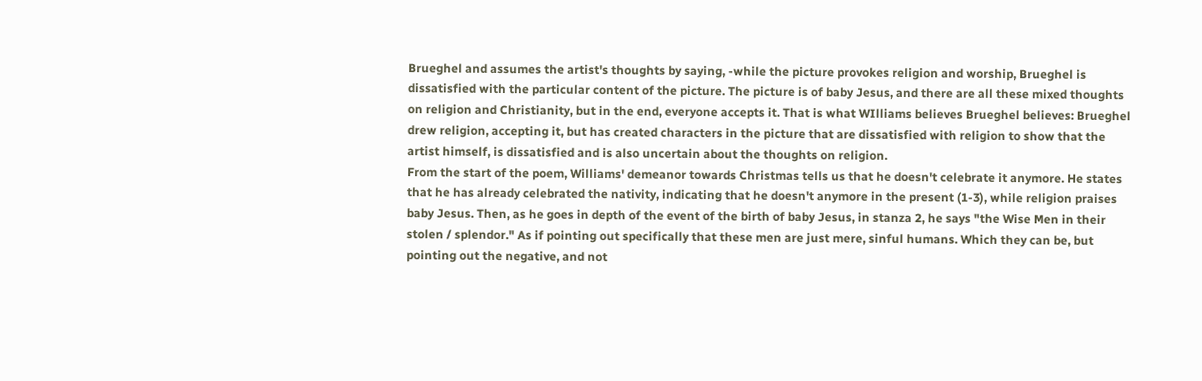Brueghel and assumes the artist's thoughts by saying, -while the picture provokes religion and worship, Brueghel is dissatisfied with the particular content of the picture. The picture is of baby Jesus, and there are all these mixed thoughts on religion and Christianity, but in the end, everyone accepts it. That is what WIlliams believes Brueghel believes: Brueghel drew religion, accepting it, but has created characters in the picture that are dissatisfied with religion to show that the artist himself, is dissatisfied and is also uncertain about the thoughts on religion.
From the start of the poem, Williams' demeanor towards Christmas tells us that he doesn't celebrate it anymore. He states that he has already celebrated the nativity, indicating that he doesn't anymore in the present (1-3), while religion praises baby Jesus. Then, as he goes in depth of the event of the birth of baby Jesus, in stanza 2, he says "the Wise Men in their stolen / splendor." As if pointing out specifically that these men are just mere, sinful humans. Which they can be, but pointing out the negative, and not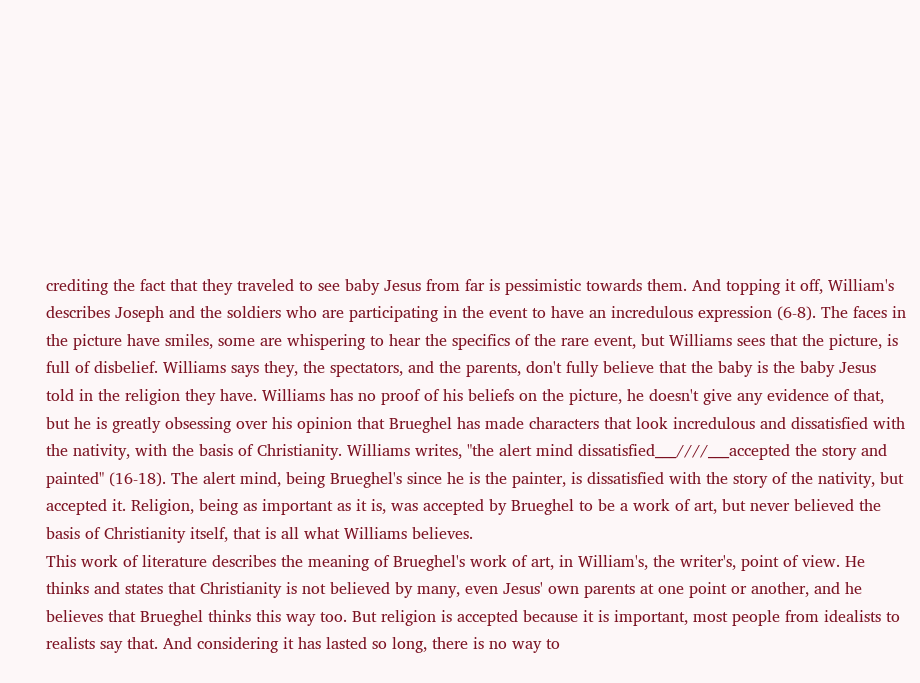crediting the fact that they traveled to see baby Jesus from far is pessimistic towards them. And topping it off, William's describes Joseph and the soldiers who are participating in the event to have an incredulous expression (6-8). The faces in the picture have smiles, some are whispering to hear the specifics of the rare event, but Williams sees that the picture, is full of disbelief. Williams says they, the spectators, and the parents, don't fully believe that the baby is the baby Jesus told in the religion they have. Williams has no proof of his beliefs on the picture, he doesn't give any evidence of that, but he is greatly obsessing over his opinion that Brueghel has made characters that look incredulous and dissatisfied with the nativity, with the basis of Christianity. Williams writes, "the alert mind dissatisfied___////___accepted the story and painted" (16-18). The alert mind, being Brueghel's since he is the painter, is dissatisfied with the story of the nativity, but accepted it. Religion, being as important as it is, was accepted by Brueghel to be a work of art, but never believed the basis of Christianity itself, that is all what Williams believes.
This work of literature describes the meaning of Brueghel's work of art, in William's, the writer's, point of view. He thinks and states that Christianity is not believed by many, even Jesus' own parents at one point or another, and he believes that Brueghel thinks this way too. But religion is accepted because it is important, most people from idealists to realists say that. And considering it has lasted so long, there is no way to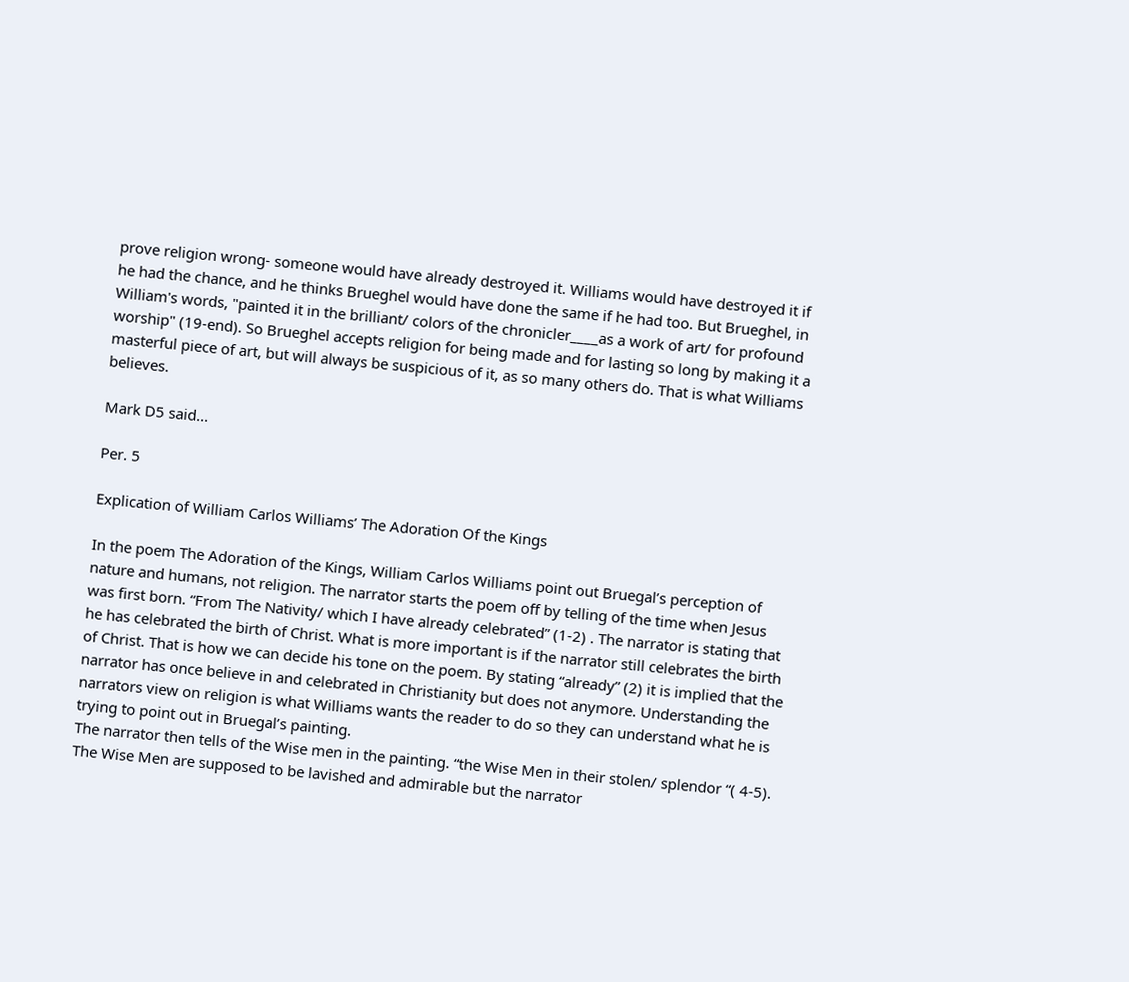prove religion wrong- someone would have already destroyed it. Williams would have destroyed it if he had the chance, and he thinks Brueghel would have done the same if he had too. But Brueghel, in William's words, "painted it in the brilliant/ colors of the chronicler____as a work of art/ for profound worship" (19-end). So Brueghel accepts religion for being made and for lasting so long by making it a masterful piece of art, but will always be suspicious of it, as so many others do. That is what Williams believes.

Mark D5 said...

Per. 5

Explication of William Carlos Williams’ The Adoration Of the Kings

In the poem The Adoration of the Kings, William Carlos Williams point out Bruegal’s perception of nature and humans, not religion. The narrator starts the poem off by telling of the time when Jesus was first born. “From The Nativity/ which I have already celebrated” (1-2) . The narrator is stating that he has celebrated the birth of Christ. What is more important is if the narrator still celebrates the birth of Christ. That is how we can decide his tone on the poem. By stating “already” (2) it is implied that the narrator has once believe in and celebrated in Christianity but does not anymore. Understanding the narrators view on religion is what Williams wants the reader to do so they can understand what he is trying to point out in Bruegal’s painting.
The narrator then tells of the Wise men in the painting. “the Wise Men in their stolen/ splendor “( 4-5). The Wise Men are supposed to be lavished and admirable but the narrator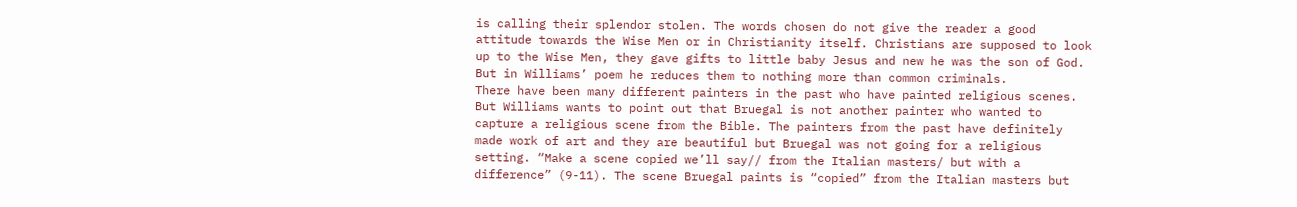is calling their splendor stolen. The words chosen do not give the reader a good attitude towards the Wise Men or in Christianity itself. Christians are supposed to look up to the Wise Men, they gave gifts to little baby Jesus and new he was the son of God. But in Williams’ poem he reduces them to nothing more than common criminals.
There have been many different painters in the past who have painted religious scenes. But Williams wants to point out that Bruegal is not another painter who wanted to capture a religious scene from the Bible. The painters from the past have definitely made work of art and they are beautiful but Bruegal was not going for a religious setting. “Make a scene copied we’ll say// from the Italian masters/ but with a difference” (9-11). The scene Bruegal paints is “copied” from the Italian masters but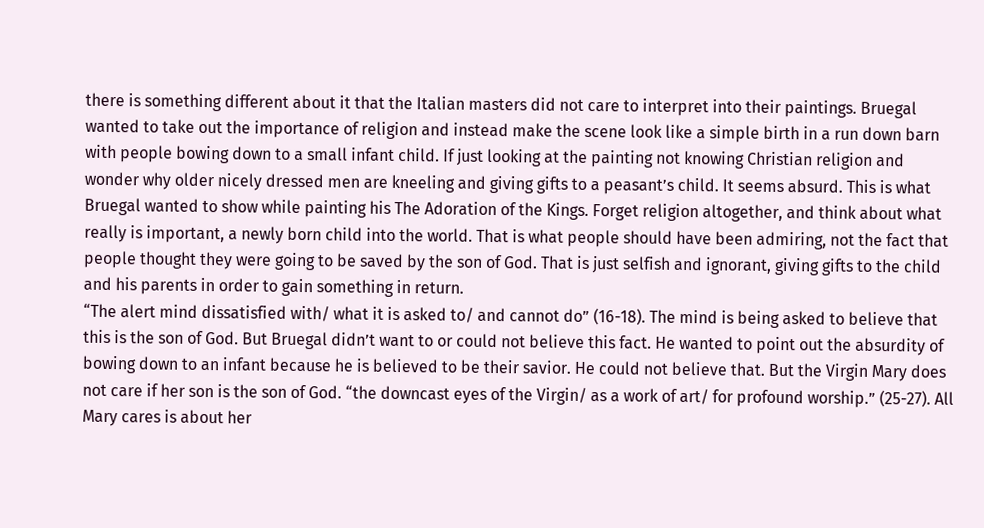there is something different about it that the Italian masters did not care to interpret into their paintings. Bruegal wanted to take out the importance of religion and instead make the scene look like a simple birth in a run down barn with people bowing down to a small infant child. If just looking at the painting not knowing Christian religion and wonder why older nicely dressed men are kneeling and giving gifts to a peasant’s child. It seems absurd. This is what Bruegal wanted to show while painting his The Adoration of the Kings. Forget religion altogether, and think about what really is important, a newly born child into the world. That is what people should have been admiring, not the fact that people thought they were going to be saved by the son of God. That is just selfish and ignorant, giving gifts to the child and his parents in order to gain something in return.
“The alert mind dissatisfied with/ what it is asked to/ and cannot do” (16-18). The mind is being asked to believe that this is the son of God. But Bruegal didn’t want to or could not believe this fact. He wanted to point out the absurdity of bowing down to an infant because he is believed to be their savior. He could not believe that. But the Virgin Mary does not care if her son is the son of God. “the downcast eyes of the Virgin/ as a work of art/ for profound worship.” (25-27). All Mary cares is about her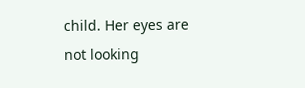child. Her eyes are not looking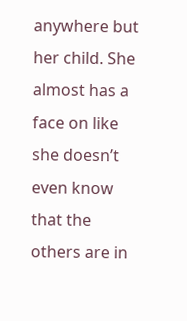anywhere but her child. She almost has a face on like she doesn’t even know that the others are in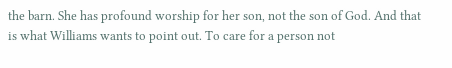the barn. She has profound worship for her son, not the son of God. And that is what Williams wants to point out. To care for a person not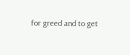for greed and to get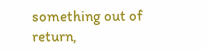something out of return,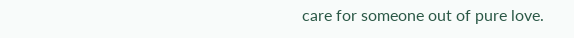care for someone out of pure love.